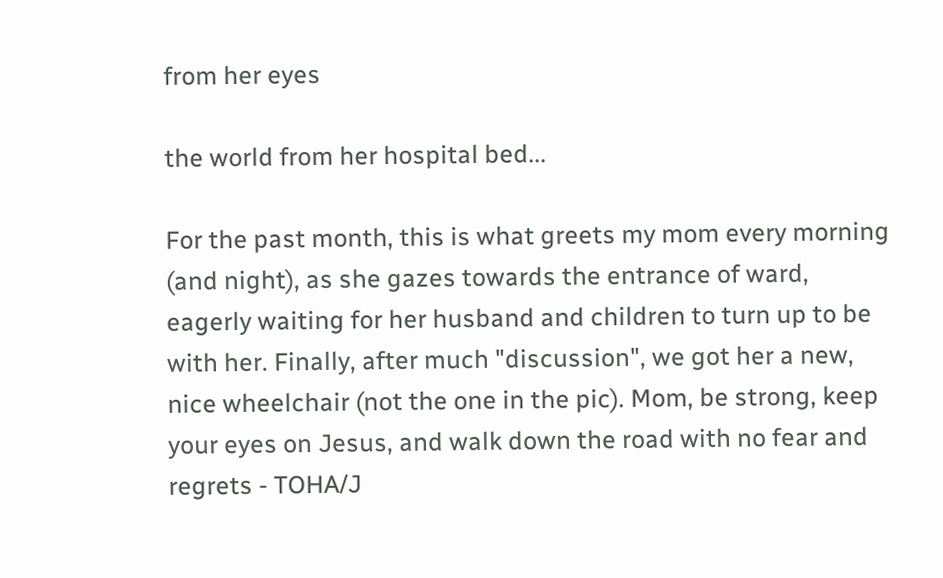from her eyes

the world from her hospital bed...

For the past month, this is what greets my mom every morning (and night), as she gazes towards the entrance of ward, eagerly waiting for her husband and children to turn up to be with her. Finally, after much "discussion", we got her a new, nice wheelchair (not the one in the pic). Mom, be strong, keep your eyes on Jesus, and walk down the road with no fear and regrets - TOHA/J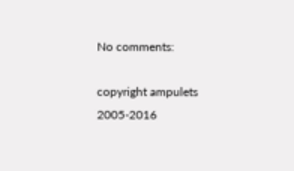No comments:

copyright ampulets 2005-2016